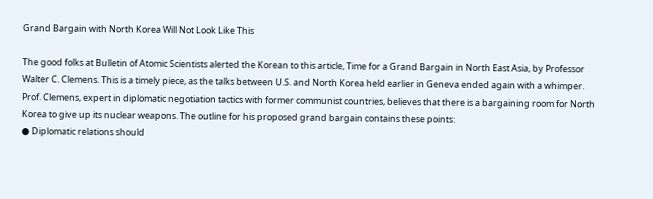Grand Bargain with North Korea Will Not Look Like This

The good folks at Bulletin of Atomic Scientists alerted the Korean to this article, Time for a Grand Bargain in North East Asia, by Professor Walter C. Clemens. This is a timely piece, as the talks between U.S. and North Korea held earlier in Geneva ended again with a whimper. Prof. Clemens, expert in diplomatic negotiation tactics with former communist countries, believes that there is a bargaining room for North Korea to give up its nuclear weapons. The outline for his proposed grand bargain contains these points:
● Diplomatic relations should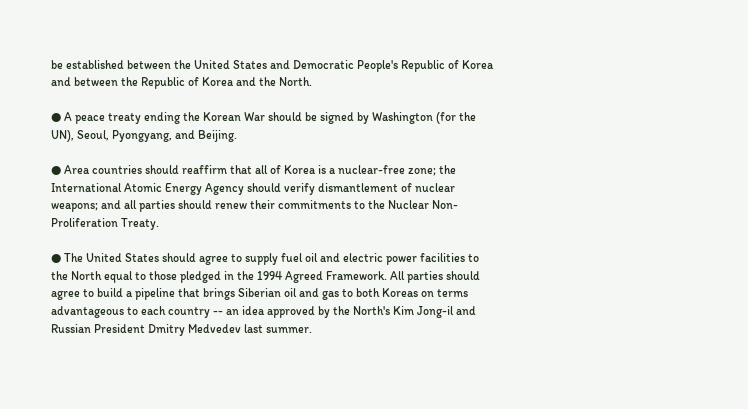be established between the United States and Democratic People's Republic of Korea and between the Republic of Korea and the North.

● A peace treaty ending the Korean War should be signed by Washington (for the UN), Seoul, Pyongyang, and Beijing.

● Area countries should reaffirm that all of Korea is a nuclear-free zone; the International Atomic Energy Agency should verify dismantlement of nuclear weapons; and all parties should renew their commitments to the Nuclear Non-Proliferation Treaty.

● The United States should agree to supply fuel oil and electric power facilities to the North equal to those pledged in the 1994 Agreed Framework. All parties should agree to build a pipeline that brings Siberian oil and gas to both Koreas on terms advantageous to each country -- an idea approved by the North's Kim Jong-il and Russian President Dmitry Medvedev last summer.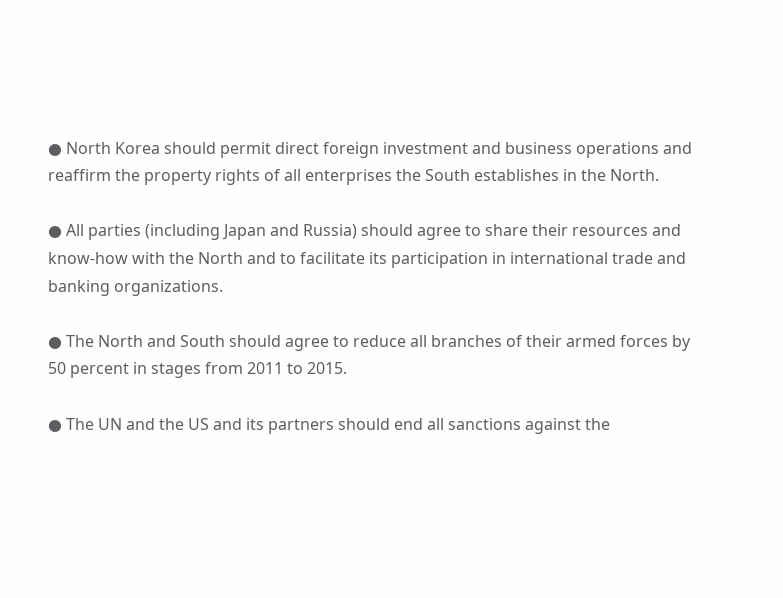● North Korea should permit direct foreign investment and business operations and reaffirm the property rights of all enterprises the South establishes in the North.

● All parties (including Japan and Russia) should agree to share their resources and know-how with the North and to facilitate its participation in international trade and banking organizations.

● The North and South should agree to reduce all branches of their armed forces by 50 percent in stages from 2011 to 2015.

● The UN and the US and its partners should end all sanctions against the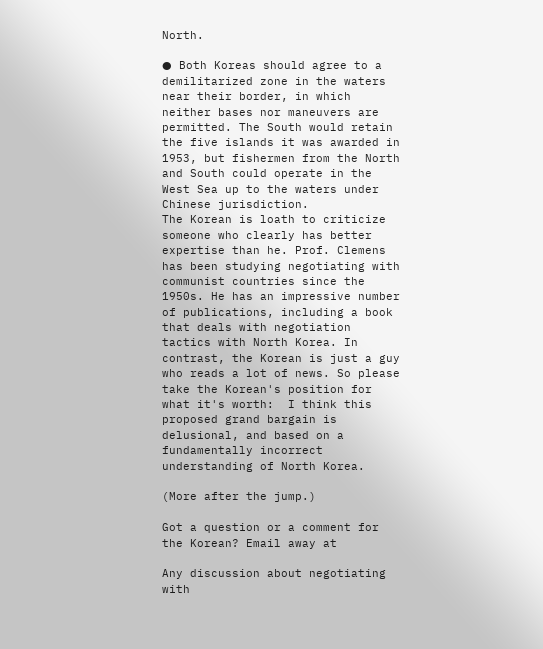North.

● Both Koreas should agree to a demilitarized zone in the waters near their border, in which neither bases nor maneuvers are permitted. The South would retain the five islands it was awarded in 1953, but fishermen from the North and South could operate in the West Sea up to the waters under Chinese jurisdiction.
The Korean is loath to criticize someone who clearly has better expertise than he. Prof. Clemens has been studying negotiating with communist countries since the 1950s. He has an impressive number of publications, including a book that deals with negotiation tactics with North Korea. In contrast, the Korean is just a guy who reads a lot of news. So please take the Korean's position for what it's worth:  I think this proposed grand bargain is delusional, and based on a fundamentally incorrect understanding of North Korea.

(More after the jump.)

Got a question or a comment for the Korean? Email away at

Any discussion about negotiating with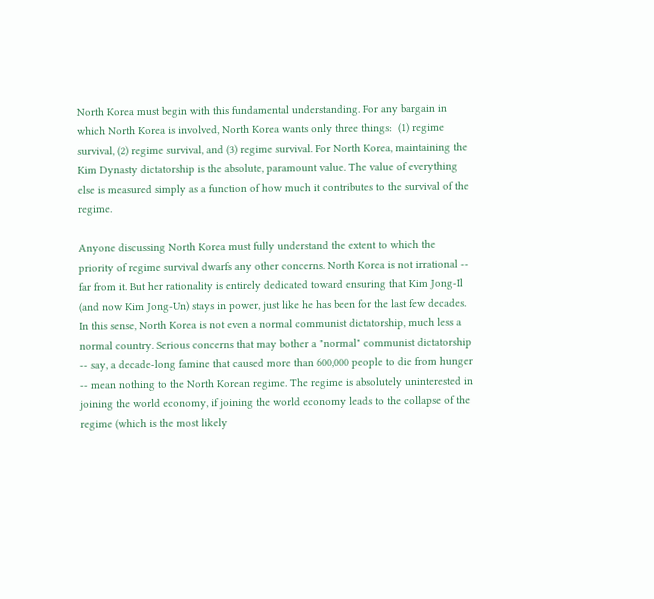North Korea must begin with this fundamental understanding. For any bargain in which North Korea is involved, North Korea wants only three things:  (1) regime survival, (2) regime survival, and (3) regime survival. For North Korea, maintaining the Kim Dynasty dictatorship is the absolute, paramount value. The value of everything else is measured simply as a function of how much it contributes to the survival of the regime.

Anyone discussing North Korea must fully understand the extent to which the priority of regime survival dwarfs any other concerns. North Korea is not irrational -- far from it. But her rationality is entirely dedicated toward ensuring that Kim Jong-Il (and now Kim Jong-Un) stays in power, just like he has been for the last few decades. In this sense, North Korea is not even a normal communist dictatorship, much less a normal country. Serious concerns that may bother a "normal" communist dictatorship -- say, a decade-long famine that caused more than 600,000 people to die from hunger -- mean nothing to the North Korean regime. The regime is absolutely uninterested in joining the world economy, if joining the world economy leads to the collapse of the regime (which is the most likely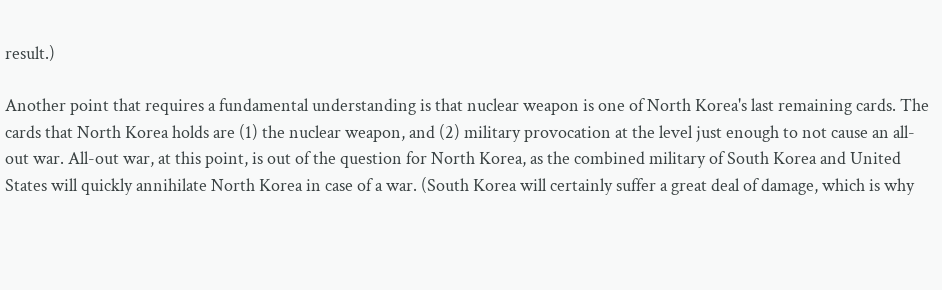result.)

Another point that requires a fundamental understanding is that nuclear weapon is one of North Korea's last remaining cards. The cards that North Korea holds are (1) the nuclear weapon, and (2) military provocation at the level just enough to not cause an all-out war. All-out war, at this point, is out of the question for North Korea, as the combined military of South Korea and United States will quickly annihilate North Korea in case of a war. (South Korea will certainly suffer a great deal of damage, which is why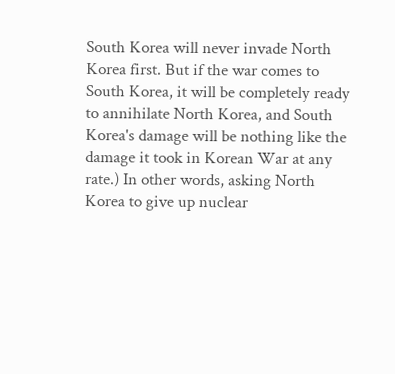South Korea will never invade North Korea first. But if the war comes to South Korea, it will be completely ready to annihilate North Korea, and South Korea's damage will be nothing like the damage it took in Korean War at any rate.) In other words, asking North Korea to give up nuclear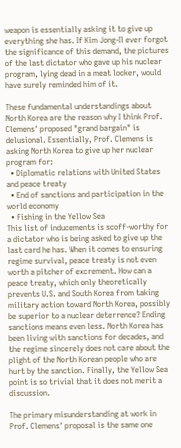weapon is essentially asking it to give up everything she has. If Kim Jong-Il ever forgot the significance of this demand, the pictures of the last dictator who gave up his nuclear program, lying dead in a meat locker, would have surely reminded him of it.

These fundamental understandings about North Korea are the reason why I think Prof. Clemens' proposed "grand bargain" is delusional. Essentially, Prof. Clemens is asking North Korea to give up her nuclear program for:
  • Diplomatic relations with United States and peace treaty
  • End of sanctions and participation in the world economy
  • Fishing in the Yellow Sea
This list of inducements is scoff-worthy for a dictator who is being asked to give up the last card he has. When it comes to ensuring regime survival, peace treaty is not even worth a pitcher of excrement. How can a peace treaty, which only theoretically prevents U.S. and South Korea from taking military action toward North Korea, possibly be superior to a nuclear deterrence? Ending sanctions means even less. North Korea has been living with sanctions for decades, and the regime sincerely does not care about the plight of the North Korean people who are hurt by the sanction. Finally, the Yellow Sea point is so trivial that it does not merit a discussion.

The primary misunderstanding at work in Prof. Clemens' proposal is the same one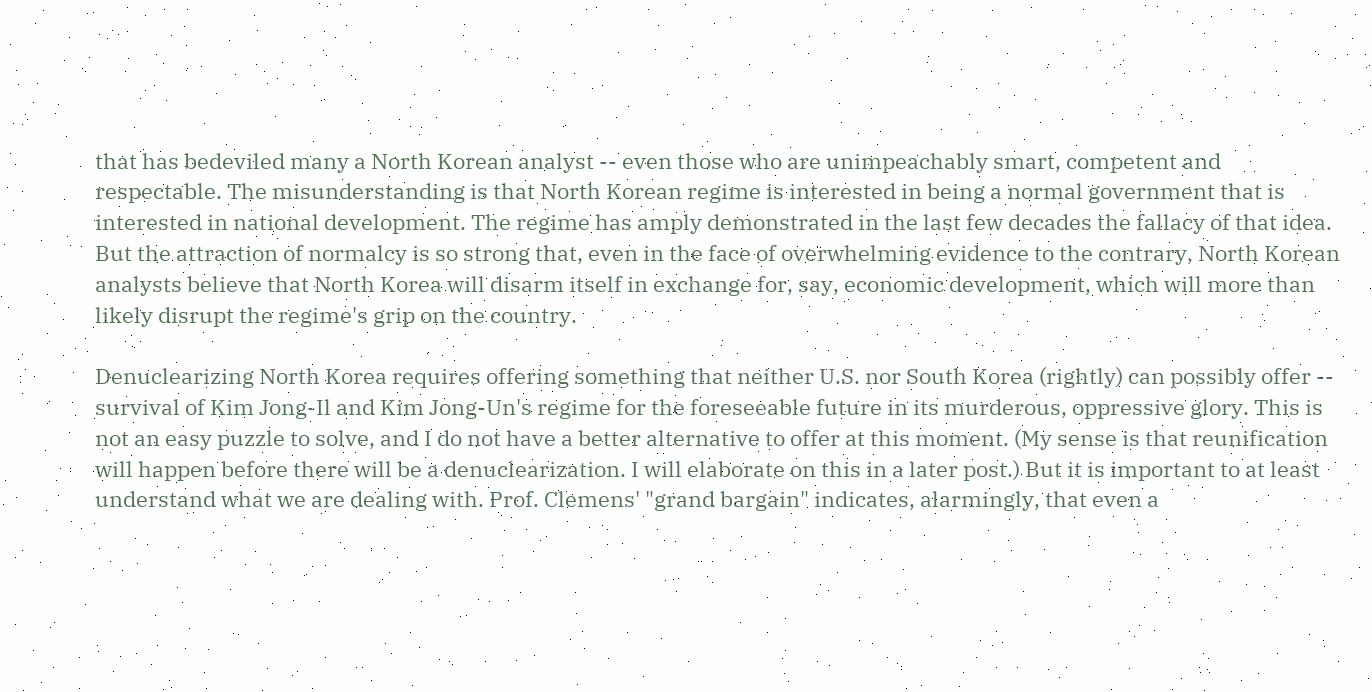that has bedeviled many a North Korean analyst -- even those who are unimpeachably smart, competent and respectable. The misunderstanding is that North Korean regime is interested in being a normal government that is interested in national development. The regime has amply demonstrated in the last few decades the fallacy of that idea. But the attraction of normalcy is so strong that, even in the face of overwhelming evidence to the contrary, North Korean analysts believe that North Korea will disarm itself in exchange for, say, economic development, which will more than likely disrupt the regime's grip on the country.

Denuclearizing North Korea requires offering something that neither U.S. nor South Korea (rightly) can possibly offer -- survival of Kim Jong-Il and Kim Jong-Un's regime for the foreseeable future in its murderous, oppressive glory. This is not an easy puzzle to solve, and I do not have a better alternative to offer at this moment. (My sense is that reunification will happen before there will be a denuclearization. I will elaborate on this in a later post.) But it is important to at least understand what we are dealing with. Prof. Clemens' "grand bargain" indicates, alarmingly, that even a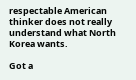respectable American thinker does not really understand what North Korea wants.

Got a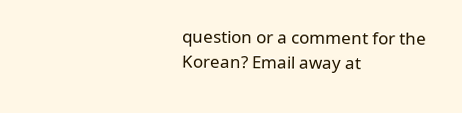question or a comment for the Korean? Email away at